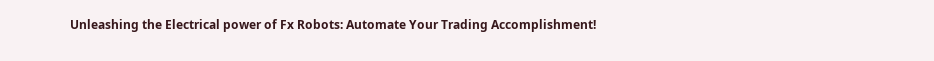Unleashing the Electrical power of Fx Robots: Automate Your Trading Accomplishment!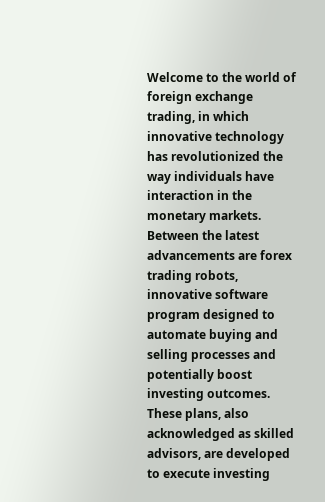Welcome to the world of foreign exchange trading, in which innovative technology has revolutionized the way individuals have interaction in the monetary markets. Between the latest advancements are forex trading robots, innovative software program designed to automate buying and selling processes and potentially boost investing outcomes. These plans, also acknowledged as skilled advisors, are developed to execute investing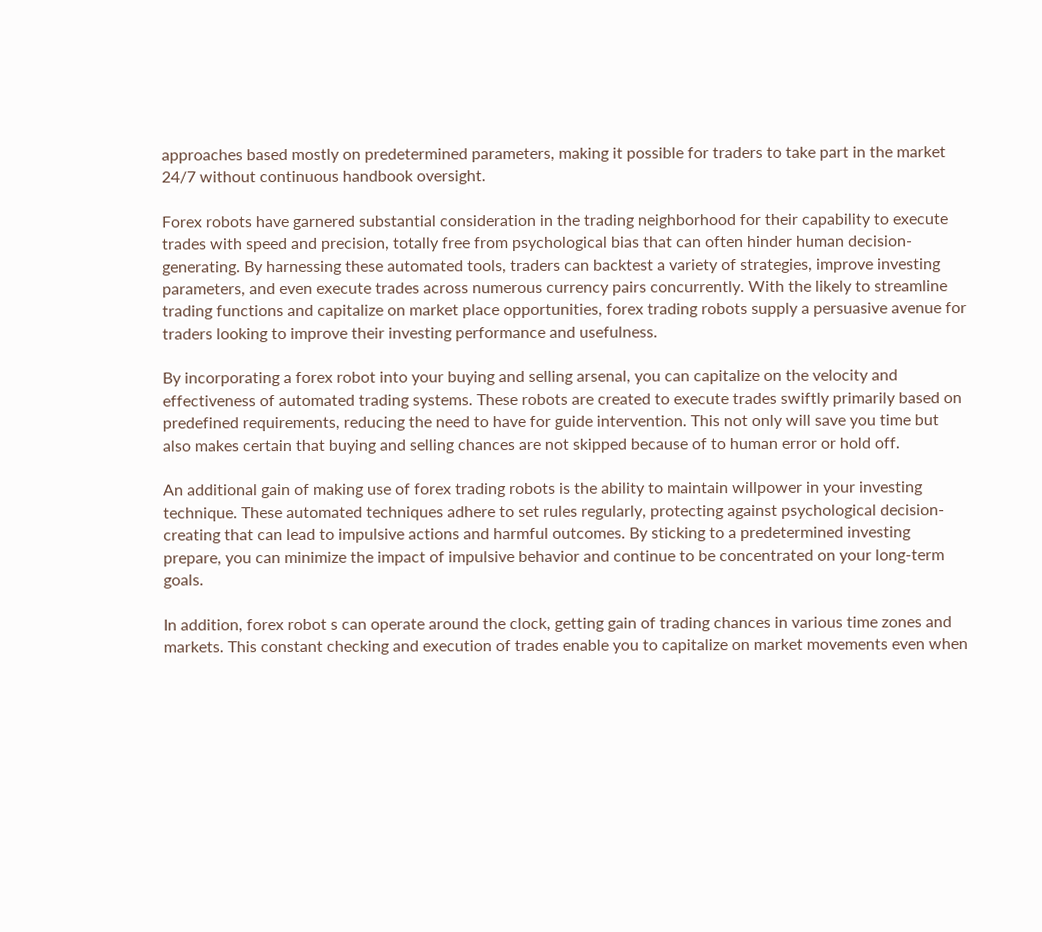approaches based mostly on predetermined parameters, making it possible for traders to take part in the market 24/7 without continuous handbook oversight.

Forex robots have garnered substantial consideration in the trading neighborhood for their capability to execute trades with speed and precision, totally free from psychological bias that can often hinder human decision-generating. By harnessing these automated tools, traders can backtest a variety of strategies, improve investing parameters, and even execute trades across numerous currency pairs concurrently. With the likely to streamline trading functions and capitalize on market place opportunities, forex trading robots supply a persuasive avenue for traders looking to improve their investing performance and usefulness.

By incorporating a forex robot into your buying and selling arsenal, you can capitalize on the velocity and effectiveness of automated trading systems. These robots are created to execute trades swiftly primarily based on predefined requirements, reducing the need to have for guide intervention. This not only will save you time but also makes certain that buying and selling chances are not skipped because of to human error or hold off.

An additional gain of making use of forex trading robots is the ability to maintain willpower in your investing technique. These automated techniques adhere to set rules regularly, protecting against psychological decision-creating that can lead to impulsive actions and harmful outcomes. By sticking to a predetermined investing prepare, you can minimize the impact of impulsive behavior and continue to be concentrated on your long-term goals.

In addition, forex robot s can operate around the clock, getting gain of trading chances in various time zones and markets. This constant checking and execution of trades enable you to capitalize on market movements even when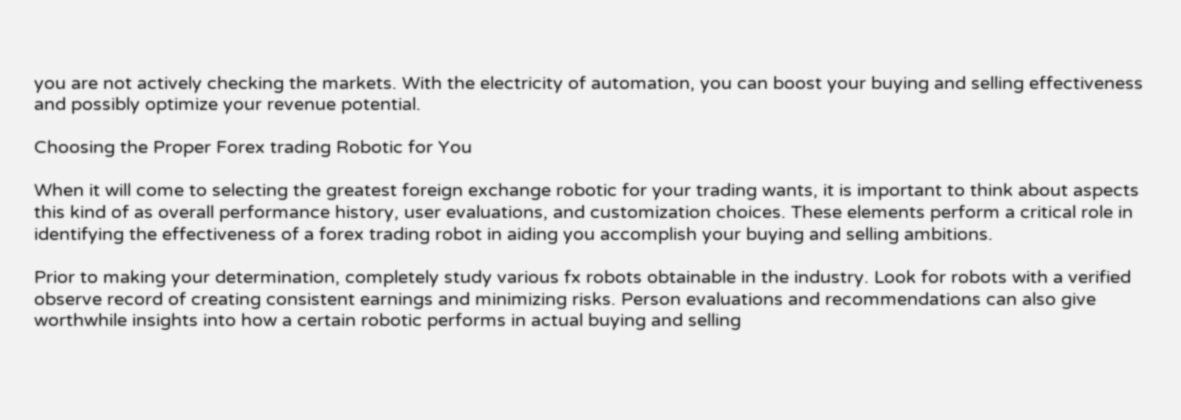you are not actively checking the markets. With the electricity of automation, you can boost your buying and selling effectiveness and possibly optimize your revenue potential.

Choosing the Proper Forex trading Robotic for You

When it will come to selecting the greatest foreign exchange robotic for your trading wants, it is important to think about aspects this kind of as overall performance history, user evaluations, and customization choices. These elements perform a critical role in identifying the effectiveness of a forex trading robot in aiding you accomplish your buying and selling ambitions.

Prior to making your determination, completely study various fx robots obtainable in the industry. Look for robots with a verified observe record of creating consistent earnings and minimizing risks. Person evaluations and recommendations can also give worthwhile insights into how a certain robotic performs in actual buying and selling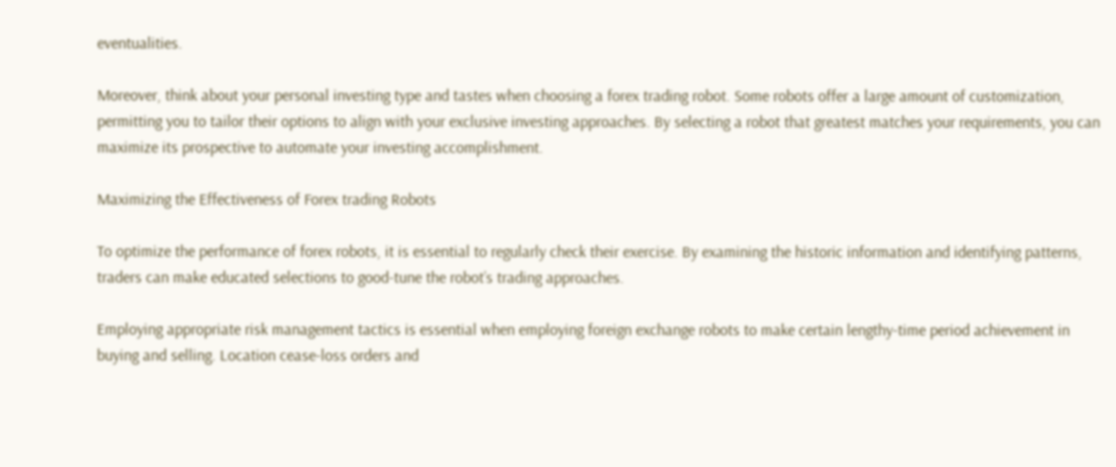eventualities.

Moreover, think about your personal investing type and tastes when choosing a forex trading robot. Some robots offer a large amount of customization, permitting you to tailor their options to align with your exclusive investing approaches. By selecting a robot that greatest matches your requirements, you can maximize its prospective to automate your investing accomplishment.

Maximizing the Effectiveness of Forex trading Robots

To optimize the performance of forex robots, it is essential to regularly check their exercise. By examining the historic information and identifying patterns, traders can make educated selections to good-tune the robot’s trading approaches.

Employing appropriate risk management tactics is essential when employing foreign exchange robots to make certain lengthy-time period achievement in buying and selling. Location cease-loss orders and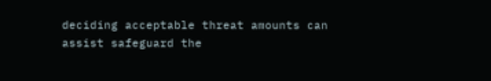deciding acceptable threat amounts can assist safeguard the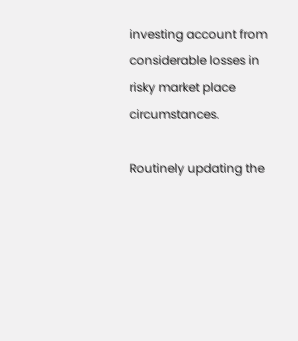investing account from considerable losses in risky market place circumstances.

Routinely updating the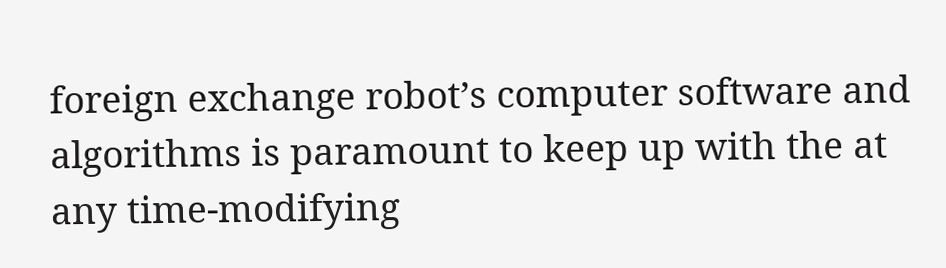foreign exchange robot’s computer software and algorithms is paramount to keep up with the at any time-modifying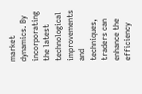market dynamics. By incorporating the latest technological improvements and techniques, traders can enhance the efficiency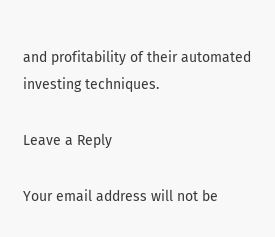and profitability of their automated investing techniques.

Leave a Reply

Your email address will not be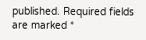published. Required fields are marked *